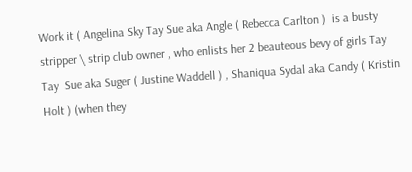Work it ( Angelina Sky Tay Sue aka Angle ( Rebecca Carlton )  is a busty stripper \ strip club owner , who enlists her 2 beauteous bevy of girls Tay Tay  Sue aka Suger ( Justine Waddell ) , Shaniqua Sydal aka Candy ( Kristin Holt ) (when they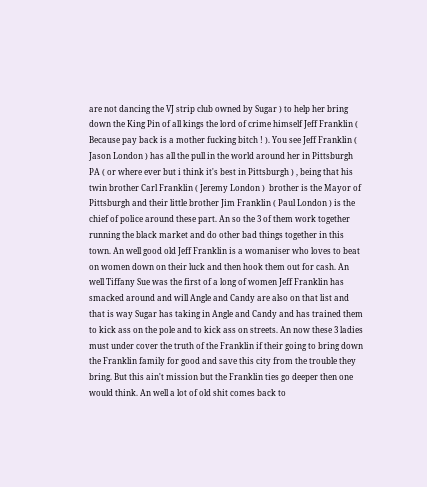are not dancing the VJ strip club owned by Sugar ) to help her bring down the King Pin of all kings the lord of crime himself Jeff Franklin ( Because pay back is a mother fucking bitch ! ). You see Jeff Franklin ( Jason London ) has all the pull in the world around her in Pittsburgh PA ( or where ever but i think it's best in Pittsburgh ) , being that his twin brother Carl Franklin ( Jeremy London )  brother is the Mayor of Pittsburgh and their little brother Jim Franklin ( Paul London ) is the chief of police around these part. An so the 3 of them work together running the black market and do other bad things together in this town. An well good old Jeff Franklin is a womaniser who loves to beat on women down on their luck and then hook them out for cash. An well Tiffany Sue was the first of a long of women Jeff Franklin has smacked around and will Angle and Candy are also on that list and that is way Sugar has taking in Angle and Candy and has trained them to kick ass on the pole and to kick ass on streets. An now these 3 ladies must under cover the truth of the Franklin if their going to bring down the Franklin family for good and save this city from the trouble they bring. But this ain't mission but the Franklin ties go deeper then one would think. An well a lot of old shit comes back to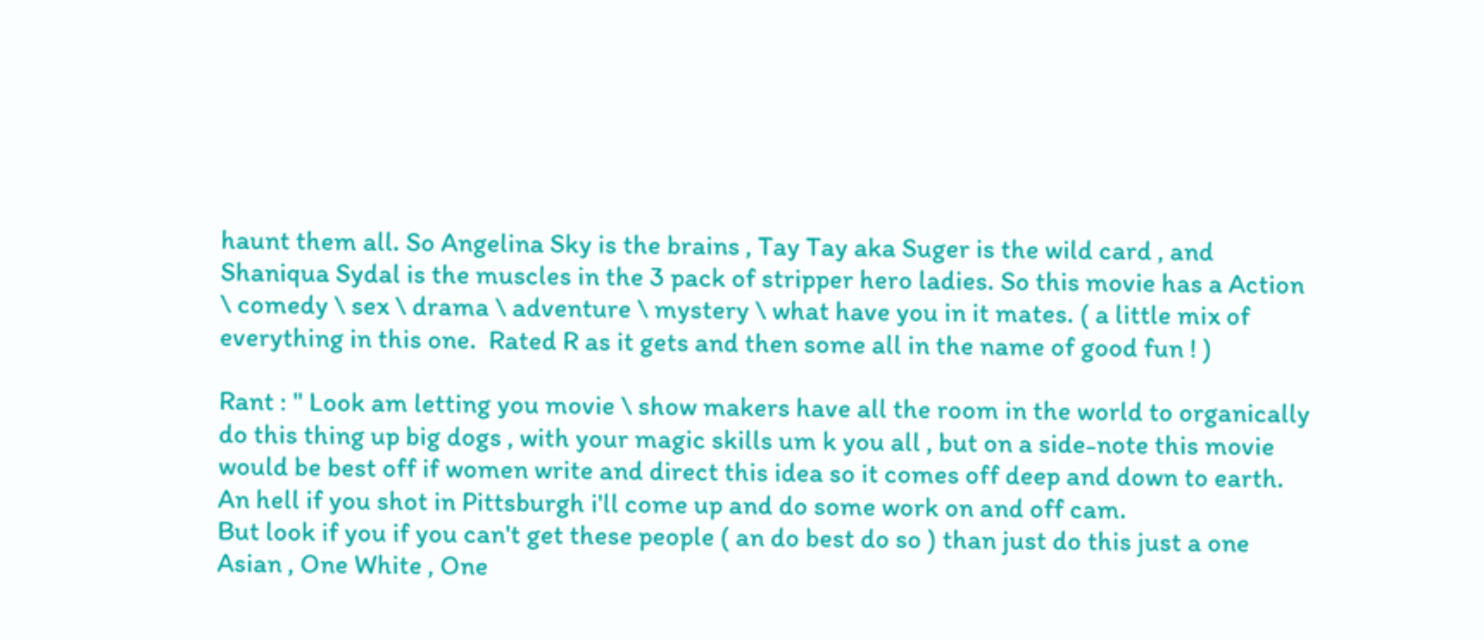haunt them all. So Angelina Sky is the brains , Tay Tay aka Suger is the wild card , and Shaniqua Sydal is the muscles in the 3 pack of stripper hero ladies. So this movie has a Action \ comedy \ sex \ drama \ adventure \ mystery \ what have you in it mates. ( a little mix of everything in this one.  Rated R as it gets and then some all in the name of good fun ! )

Rant : " Look am letting you movie \ show makers have all the room in the world to organically do this thing up big dogs , with your magic skills um k you all , but on a side-note this movie would be best off if women write and direct this idea so it comes off deep and down to earth.
An hell if you shot in Pittsburgh i'll come up and do some work on and off cam.
But look if you if you can't get these people ( an do best do so ) than just do this just a one Asian , One White , One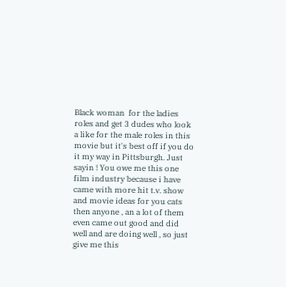Black woman  for the ladies roles and get 3 dudes who look a like for the male roles in this movie but it's best off if you do it my way in Pittsburgh. Just sayin ! You owe me this one film industry because i have came with more hit t.v. show and movie ideas for you cats then anyone , an a lot of them even came out good and did well and are doing well , so just give me this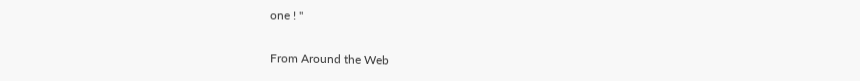one ! "

From Around the Web